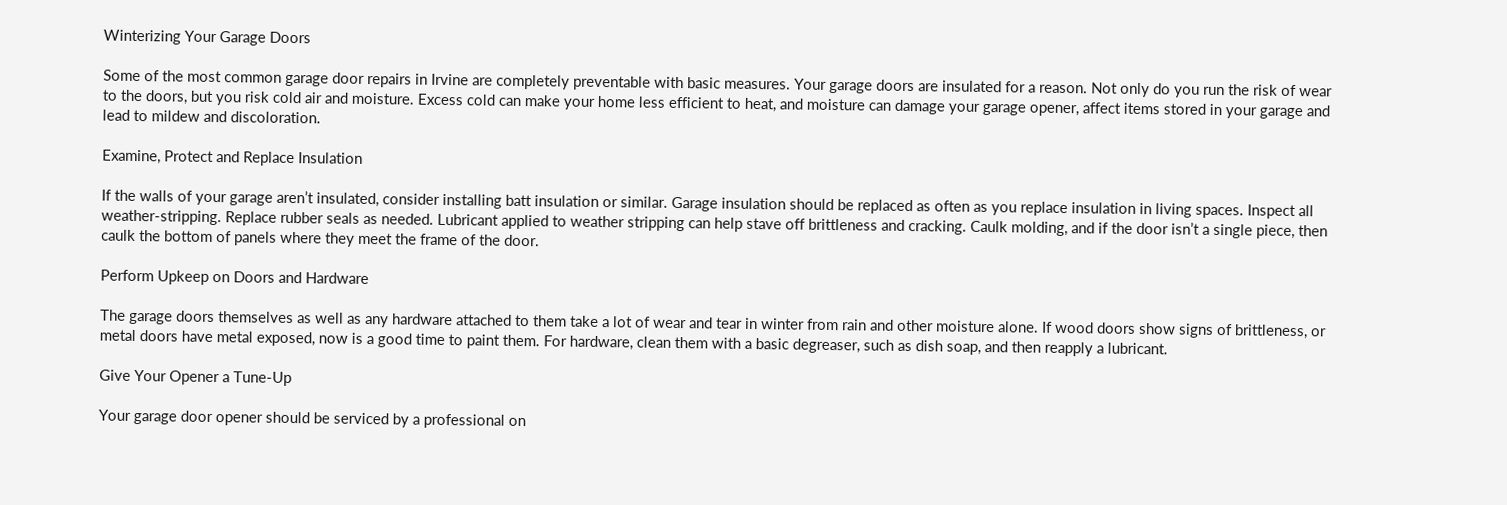Winterizing Your Garage Doors

Some of the most common garage door repairs in Irvine are completely preventable with basic measures. Your garage doors are insulated for a reason. Not only do you run the risk of wear to the doors, but you risk cold air and moisture. Excess cold can make your home less efficient to heat, and moisture can damage your garage opener, affect items stored in your garage and lead to mildew and discoloration.

Examine, Protect and Replace Insulation

If the walls of your garage aren’t insulated, consider installing batt insulation or similar. Garage insulation should be replaced as often as you replace insulation in living spaces. Inspect all weather-stripping. Replace rubber seals as needed. Lubricant applied to weather stripping can help stave off brittleness and cracking. Caulk molding, and if the door isn’t a single piece, then caulk the bottom of panels where they meet the frame of the door.

Perform Upkeep on Doors and Hardware

The garage doors themselves as well as any hardware attached to them take a lot of wear and tear in winter from rain and other moisture alone. If wood doors show signs of brittleness, or metal doors have metal exposed, now is a good time to paint them. For hardware, clean them with a basic degreaser, such as dish soap, and then reapply a lubricant.

Give Your Opener a Tune-Up

Your garage door opener should be serviced by a professional on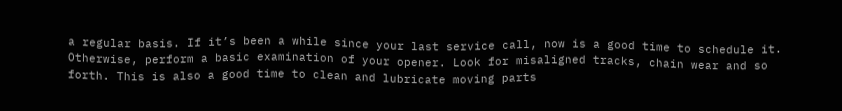a regular basis. If it’s been a while since your last service call, now is a good time to schedule it. Otherwise, perform a basic examination of your opener. Look for misaligned tracks, chain wear and so forth. This is also a good time to clean and lubricate moving parts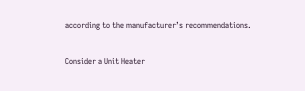according to the manufacturer’s recommendations.

Consider a Unit Heater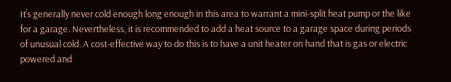It’s generally never cold enough long enough in this area to warrant a mini-split heat pump or the like for a garage. Nevertheless, it is recommended to add a heat source to a garage space during periods of unusual cold. A cost-effective way to do this is to have a unit heater on hand that is gas or electric powered and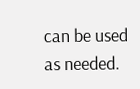can be used as needed.